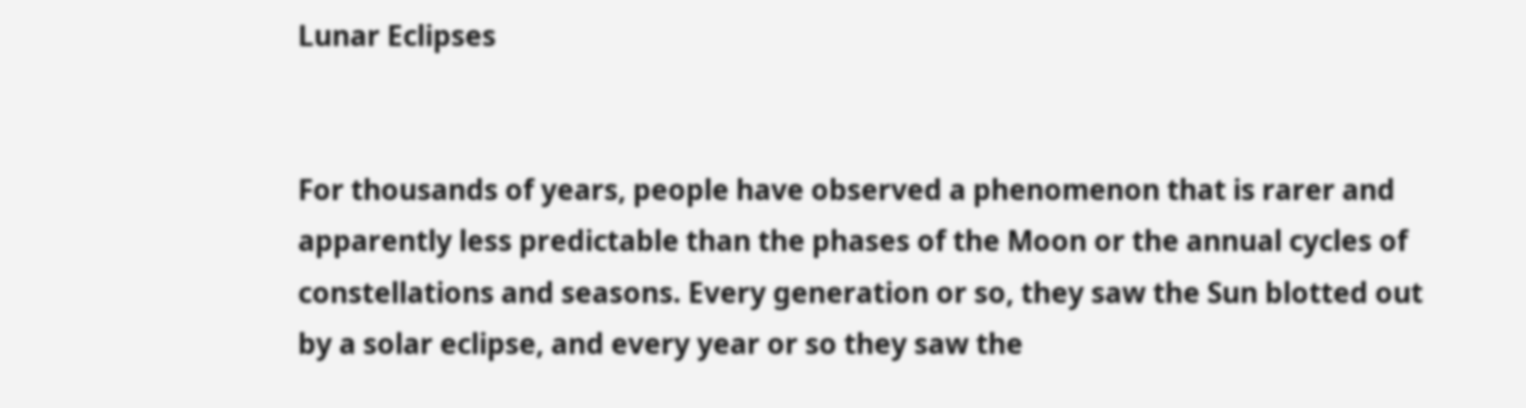Lunar Eclipses


For thousands of years, people have observed a phenomenon that is rarer and apparently less predictable than the phases of the Moon or the annual cycles of constellations and seasons. Every generation or so, they saw the Sun blotted out by a solar eclipse, and every year or so they saw the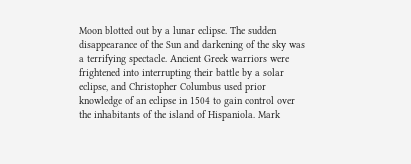Moon blotted out by a lunar eclipse. The sudden disappearance of the Sun and darkening of the sky was a terrifying spectacle. Ancient Greek warriors were frightened into interrupting their battle by a solar eclipse, and Christopher Columbus used prior knowledge of an eclipse in 1504 to gain control over the inhabitants of the island of Hispaniola. Mark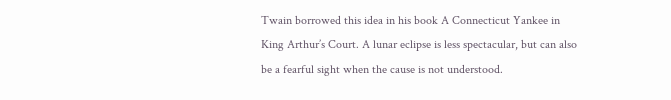Twain borrowed this idea in his book A Connecticut Yankee in King Arthur’s Court. A lunar eclipse is less spectacular, but can also be a fearful sight when the cause is not understood.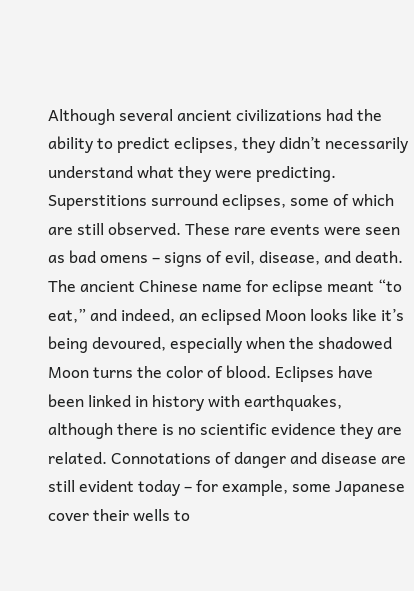Although several ancient civilizations had the ability to predict eclipses, they didn’t necessarily understand what they were predicting. Superstitions surround eclipses, some of which are still observed. These rare events were seen as bad omens – signs of evil, disease, and death. The ancient Chinese name for eclipse meant “to eat,” and indeed, an eclipsed Moon looks like it’s being devoured, especially when the shadowed Moon turns the color of blood. Eclipses have been linked in history with earthquakes, although there is no scientific evidence they are related. Connotations of danger and disease are still evident today – for example, some Japanese cover their wells to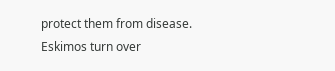protect them from disease. Eskimos turn over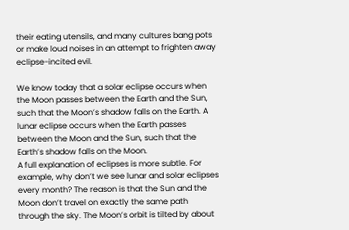their eating utensils, and many cultures bang pots or make loud noises in an attempt to frighten away eclipse-incited evil.

We know today that a solar eclipse occurs when the Moon passes between the Earth and the Sun, such that the Moon’s shadow falls on the Earth. A lunar eclipse occurs when the Earth passes between the Moon and the Sun, such that the Earth’s shadow falls on the Moon.
A full explanation of eclipses is more subtle. For example, why don’t we see lunar and solar eclipses every month? The reason is that the Sun and the Moon don’t travel on exactly the same path through the sky. The Moon’s orbit is tilted by about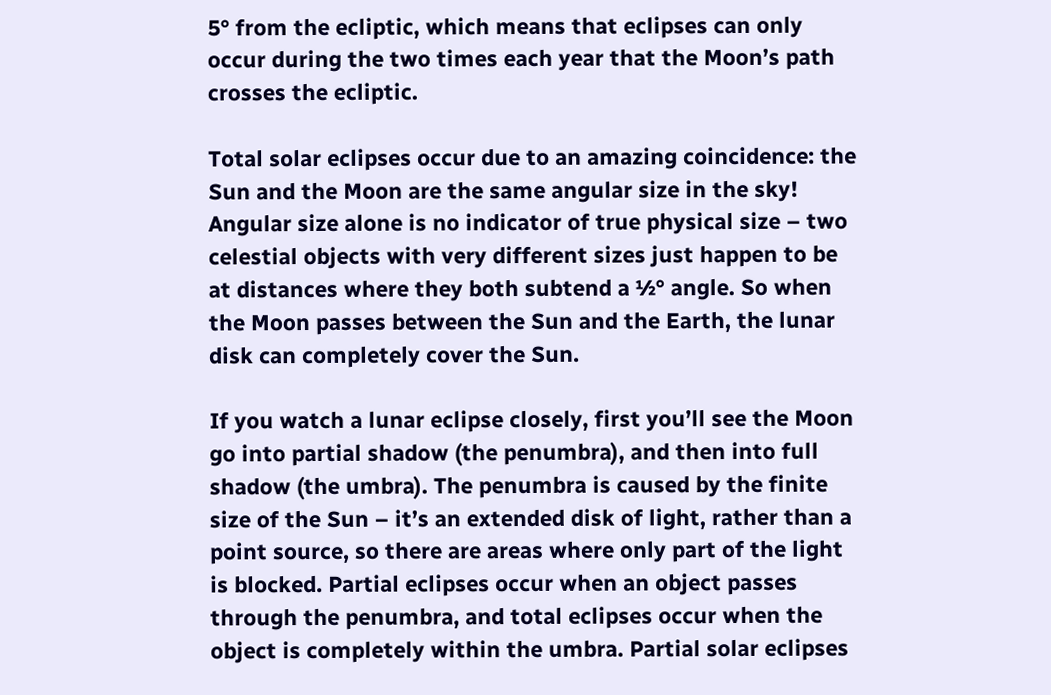5° from the ecliptic, which means that eclipses can only occur during the two times each year that the Moon’s path crosses the ecliptic.

Total solar eclipses occur due to an amazing coincidence: the Sun and the Moon are the same angular size in the sky! Angular size alone is no indicator of true physical size – two celestial objects with very different sizes just happen to be at distances where they both subtend a ½° angle. So when the Moon passes between the Sun and the Earth, the lunar disk can completely cover the Sun.

If you watch a lunar eclipse closely, first you’ll see the Moon go into partial shadow (the penumbra), and then into full shadow (the umbra). The penumbra is caused by the finite size of the Sun – it’s an extended disk of light, rather than a point source, so there are areas where only part of the light is blocked. Partial eclipses occur when an object passes through the penumbra, and total eclipses occur when the object is completely within the umbra. Partial solar eclipses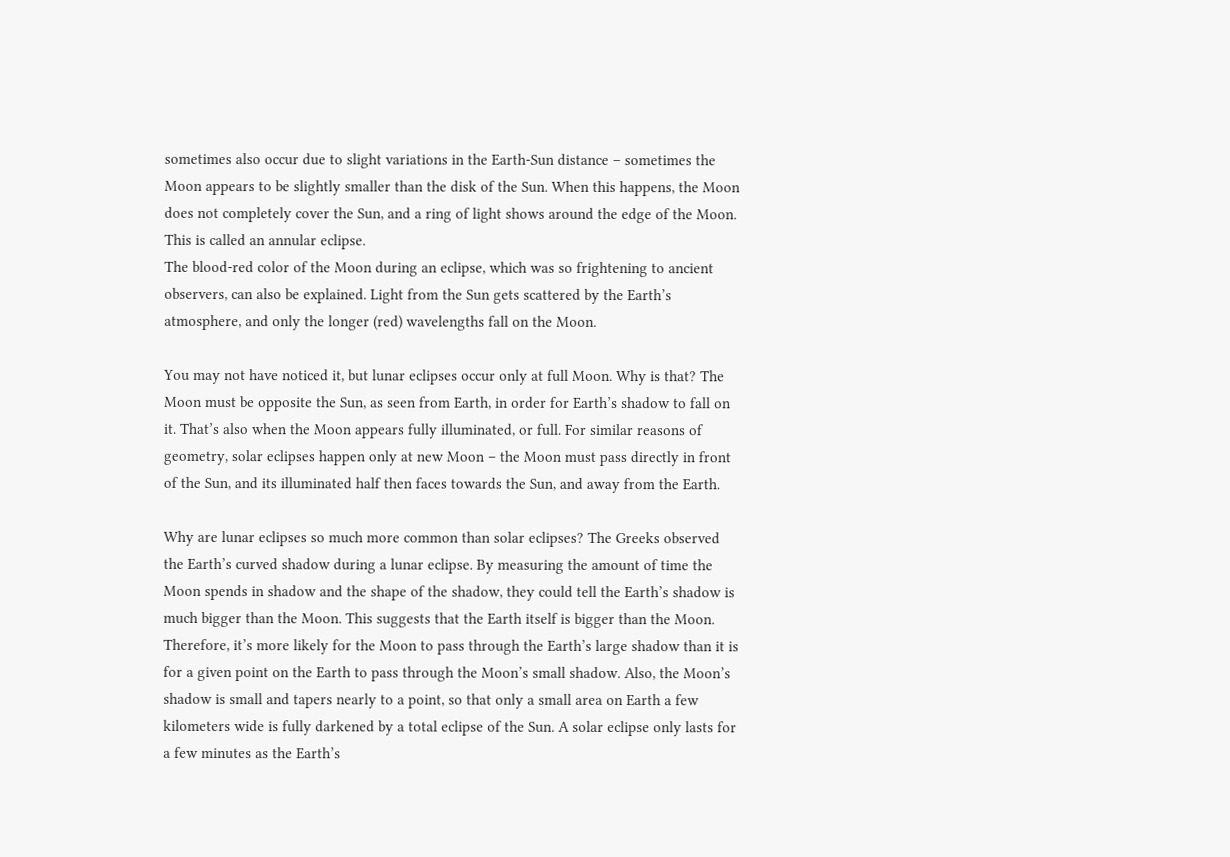sometimes also occur due to slight variations in the Earth-Sun distance – sometimes the Moon appears to be slightly smaller than the disk of the Sun. When this happens, the Moon does not completely cover the Sun, and a ring of light shows around the edge of the Moon. This is called an annular eclipse.
The blood-red color of the Moon during an eclipse, which was so frightening to ancient observers, can also be explained. Light from the Sun gets scattered by the Earth’s atmosphere, and only the longer (red) wavelengths fall on the Moon.

You may not have noticed it, but lunar eclipses occur only at full Moon. Why is that? The Moon must be opposite the Sun, as seen from Earth, in order for Earth’s shadow to fall on it. That’s also when the Moon appears fully illuminated, or full. For similar reasons of geometry, solar eclipses happen only at new Moon – the Moon must pass directly in front of the Sun, and its illuminated half then faces towards the Sun, and away from the Earth.

Why are lunar eclipses so much more common than solar eclipses? The Greeks observed the Earth’s curved shadow during a lunar eclipse. By measuring the amount of time the Moon spends in shadow and the shape of the shadow, they could tell the Earth’s shadow is much bigger than the Moon. This suggests that the Earth itself is bigger than the Moon. Therefore, it’s more likely for the Moon to pass through the Earth’s large shadow than it is for a given point on the Earth to pass through the Moon’s small shadow. Also, the Moon’s shadow is small and tapers nearly to a point, so that only a small area on Earth a few kilometers wide is fully darkened by a total eclipse of the Sun. A solar eclipse only lasts for a few minutes as the Earth’s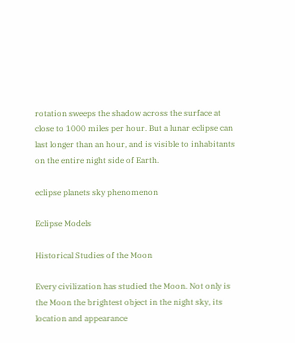rotation sweeps the shadow across the surface at close to 1000 miles per hour. But a lunar eclipse can last longer than an hour, and is visible to inhabitants on the entire night side of Earth.

eclipse planets sky phenomenon

Eclipse Models

Historical Studies of the Moon

Every civilization has studied the Moon. Not only is the Moon the brightest object in the night sky, its location and appearance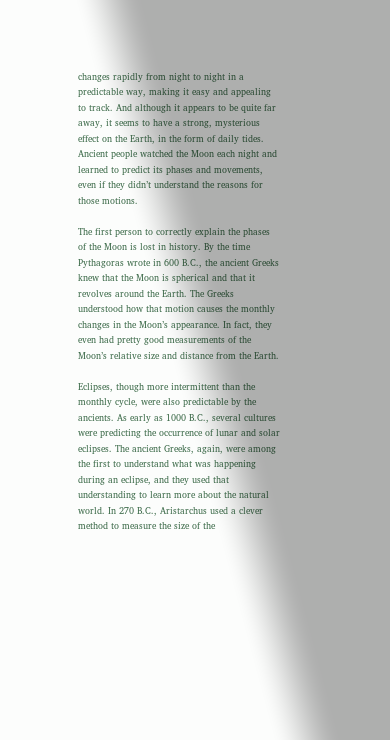changes rapidly from night to night in a predictable way, making it easy and appealing to track. And although it appears to be quite far away, it seems to have a strong, mysterious effect on the Earth, in the form of daily tides. Ancient people watched the Moon each night and learned to predict its phases and movements, even if they didn’t understand the reasons for those motions.

The first person to correctly explain the phases of the Moon is lost in history. By the time Pythagoras wrote in 600 B.C., the ancient Greeks knew that the Moon is spherical and that it revolves around the Earth. The Greeks understood how that motion causes the monthly changes in the Moon’s appearance. In fact, they even had pretty good measurements of the Moon’s relative size and distance from the Earth.

Eclipses, though more intermittent than the monthly cycle, were also predictable by the ancients. As early as 1000 B.C., several cultures were predicting the occurrence of lunar and solar eclipses. The ancient Greeks, again, were among the first to understand what was happening during an eclipse, and they used that understanding to learn more about the natural world. In 270 B.C., Aristarchus used a clever method to measure the size of the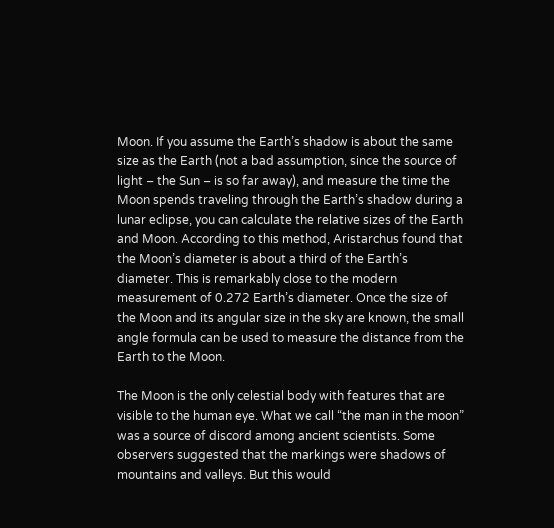Moon. If you assume the Earth’s shadow is about the same size as the Earth (not a bad assumption, since the source of light – the Sun – is so far away), and measure the time the Moon spends traveling through the Earth’s shadow during a lunar eclipse, you can calculate the relative sizes of the Earth and Moon. According to this method, Aristarchus found that the Moon’s diameter is about a third of the Earth’s diameter. This is remarkably close to the modern measurement of 0.272 Earth’s diameter. Once the size of the Moon and its angular size in the sky are known, the small angle formula can be used to measure the distance from the Earth to the Moon.

The Moon is the only celestial body with features that are visible to the human eye. What we call “the man in the moon” was a source of discord among ancient scientists. Some observers suggested that the markings were shadows of mountains and valleys. But this would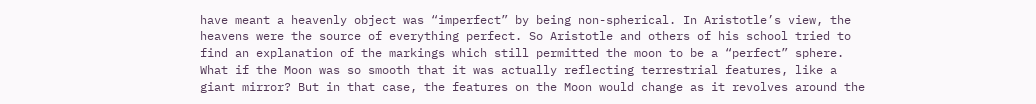have meant a heavenly object was “imperfect” by being non-spherical. In Aristotle’s view, the heavens were the source of everything perfect. So Aristotle and others of his school tried to find an explanation of the markings which still permitted the moon to be a “perfect” sphere. What if the Moon was so smooth that it was actually reflecting terrestrial features, like a giant mirror? But in that case, the features on the Moon would change as it revolves around the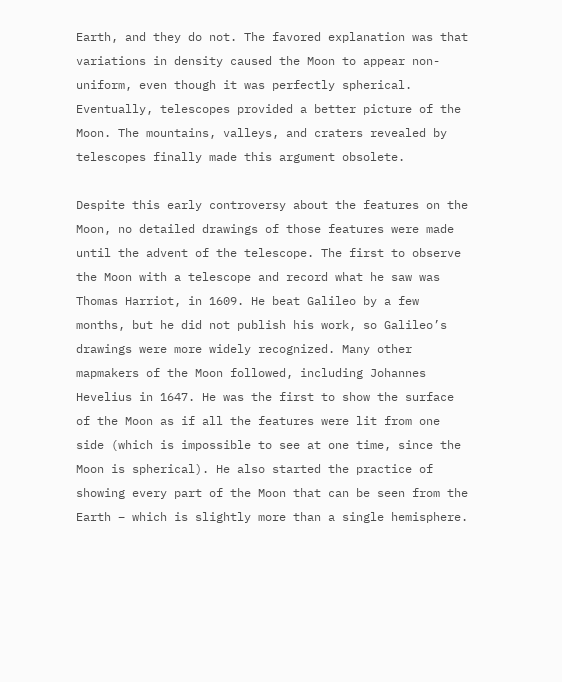Earth, and they do not. The favored explanation was that variations in density caused the Moon to appear non-uniform, even though it was perfectly spherical. Eventually, telescopes provided a better picture of the Moon. The mountains, valleys, and craters revealed by telescopes finally made this argument obsolete.

Despite this early controversy about the features on the Moon, no detailed drawings of those features were made until the advent of the telescope. The first to observe the Moon with a telescope and record what he saw was Thomas Harriot, in 1609. He beat Galileo by a few months, but he did not publish his work, so Galileo’s drawings were more widely recognized. Many other mapmakers of the Moon followed, including Johannes Hevelius in 1647. He was the first to show the surface of the Moon as if all the features were lit from one side (which is impossible to see at one time, since the Moon is spherical). He also started the practice of showing every part of the Moon that can be seen from the Earth – which is slightly more than a single hemisphere.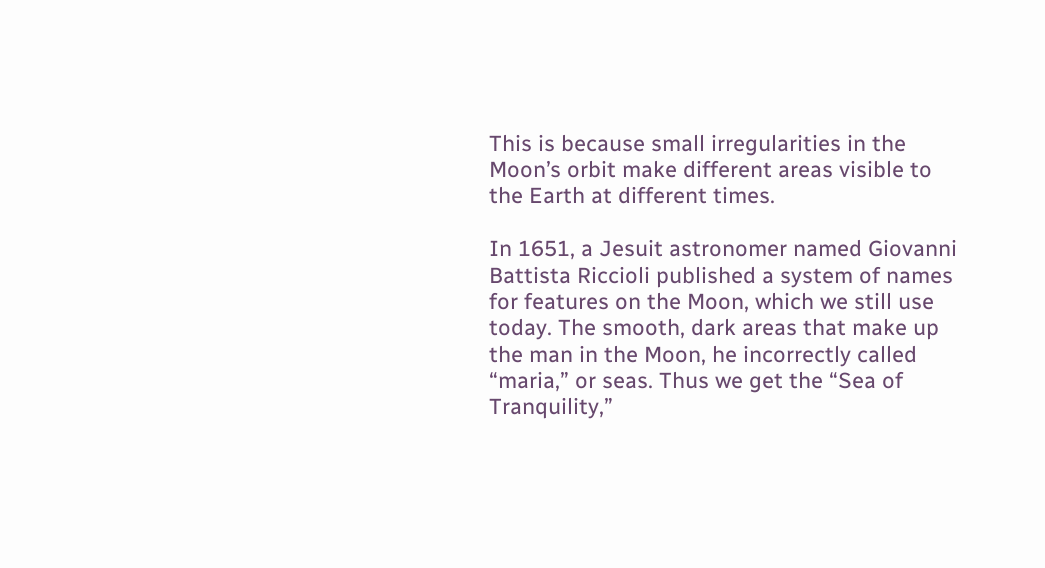This is because small irregularities in the Moon’s orbit make different areas visible to the Earth at different times.

In 1651, a Jesuit astronomer named Giovanni Battista Riccioli published a system of names for features on the Moon, which we still use today. The smooth, dark areas that make up the man in the Moon, he incorrectly called “maria,” or seas. Thus we get the “Sea of Tranquility,”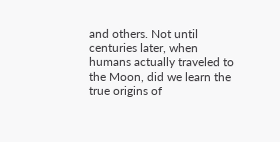and others. Not until centuries later, when humans actually traveled to the Moon, did we learn the true origins of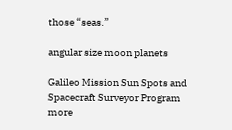those “seas.”

angular size moon planets

Galileo Mission Sun Spots and Spacecraft Surveyor Program more